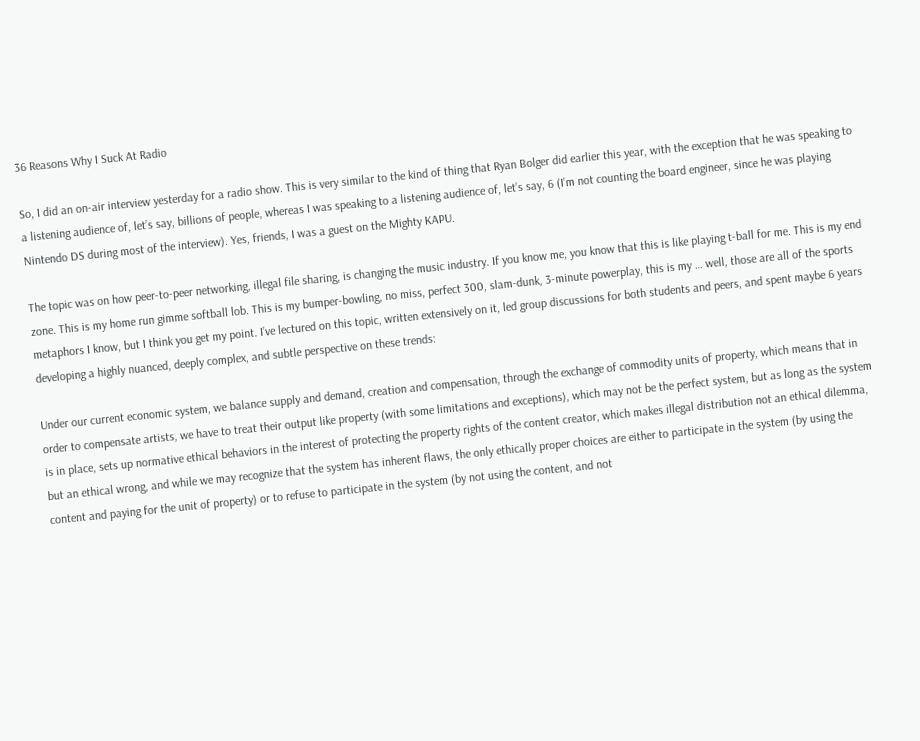36 Reasons Why I Suck At Radio

So, I did an on-air interview yesterday for a radio show. This is very similar to the kind of thing that Ryan Bolger did earlier this year, with the exception that he was speaking to a listening audience of, let’s say, billions of people, whereas I was speaking to a listening audience of, let’s say, 6 (I’m not counting the board engineer, since he was playing Nintendo DS during most of the interview). Yes, friends, I was a guest on the Mighty KAPU.

The topic was on how peer-to-peer networking, illegal file sharing, is changing the music industry. If you know me, you know that this is like playing t-ball for me. This is my end zone. This is my home run gimme softball lob. This is my bumper-bowling, no miss, perfect 300, slam-dunk, 3-minute powerplay, this is my … well, those are all of the sports metaphors I know, but I think you get my point. I’ve lectured on this topic, written extensively on it, led group discussions for both students and peers, and spent maybe 6 years developing a highly nuanced, deeply complex, and subtle perspective on these trends:

Under our current economic system, we balance supply and demand, creation and compensation, through the exchange of commodity units of property, which means that in order to compensate artists, we have to treat their output like property (with some limitations and exceptions), which may not be the perfect system, but as long as the system is in place, sets up normative ethical behaviors in the interest of protecting the property rights of the content creator, which makes illegal distribution not an ethical dilemma, but an ethical wrong, and while we may recognize that the system has inherent flaws, the only ethically proper choices are either to participate in the system (by using the content and paying for the unit of property) or to refuse to participate in the system (by not using the content, and not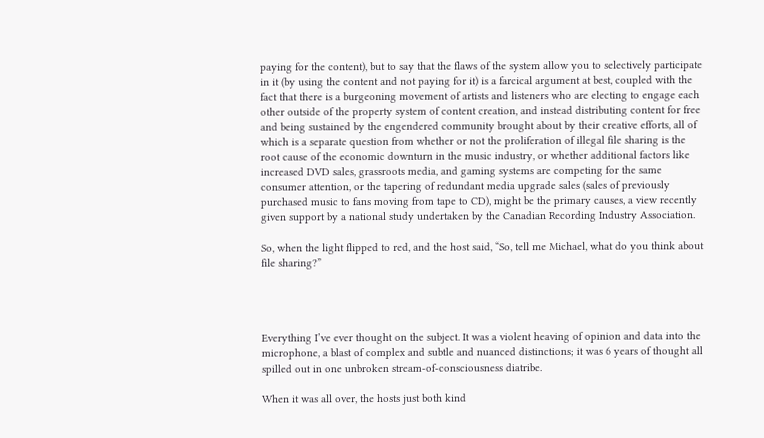paying for the content), but to say that the flaws of the system allow you to selectively participate in it (by using the content and not paying for it) is a farcical argument at best, coupled with the fact that there is a burgeoning movement of artists and listeners who are electing to engage each other outside of the property system of content creation, and instead distributing content for free and being sustained by the engendered community brought about by their creative efforts, all of which is a separate question from whether or not the proliferation of illegal file sharing is the root cause of the economic downturn in the music industry, or whether additional factors like increased DVD sales, grassroots media, and gaming systems are competing for the same consumer attention, or the tapering of redundant media upgrade sales (sales of previously purchased music to fans moving from tape to CD), might be the primary causes, a view recently given support by a national study undertaken by the Canadian Recording Industry Association.

So, when the light flipped to red, and the host said, “So, tell me Michael, what do you think about file sharing?”




Everything I’ve ever thought on the subject. It was a violent heaving of opinion and data into the microphone, a blast of complex and subtle and nuanced distinctions; it was 6 years of thought all spilled out in one unbroken stream-of-consciousness diatribe.

When it was all over, the hosts just both kind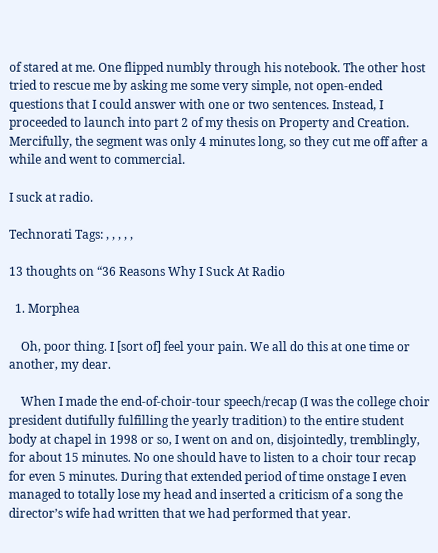of stared at me. One flipped numbly through his notebook. The other host tried to rescue me by asking me some very simple, not open-ended questions that I could answer with one or two sentences. Instead, I proceeded to launch into part 2 of my thesis on Property and Creation. Mercifully, the segment was only 4 minutes long, so they cut me off after a while and went to commercial.

I suck at radio.

Technorati Tags: , , , , ,

13 thoughts on “36 Reasons Why I Suck At Radio

  1. Morphea

    Oh, poor thing. I [sort of] feel your pain. We all do this at one time or another, my dear.

    When I made the end-of-choir-tour speech/recap (I was the college choir president dutifully fulfilling the yearly tradition) to the entire student body at chapel in 1998 or so, I went on and on, disjointedly, tremblingly, for about 15 minutes. No one should have to listen to a choir tour recap for even 5 minutes. During that extended period of time onstage I even managed to totally lose my head and inserted a criticism of a song the director’s wife had written that we had performed that year.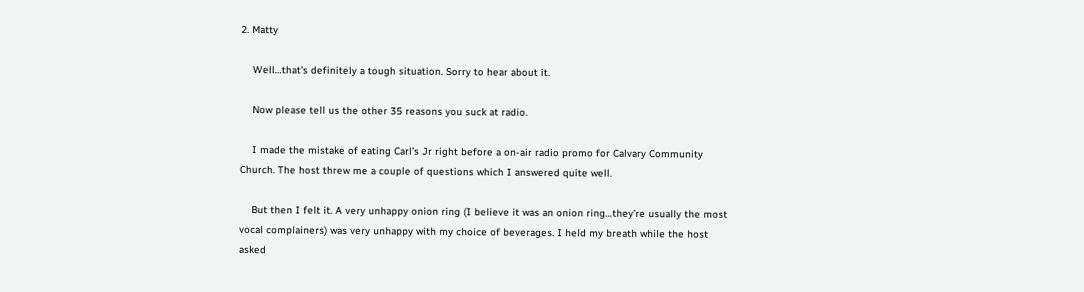2. Matty

    Well…that’s definitely a tough situation. Sorry to hear about it.

    Now please tell us the other 35 reasons you suck at radio.

    I made the mistake of eating Carl’s Jr right before a on-air radio promo for Calvary Community Church. The host threw me a couple of questions which I answered quite well.

    But then I felt it. A very unhappy onion ring (I believe it was an onion ring…they’re usually the most vocal complainers) was very unhappy with my choice of beverages. I held my breath while the host asked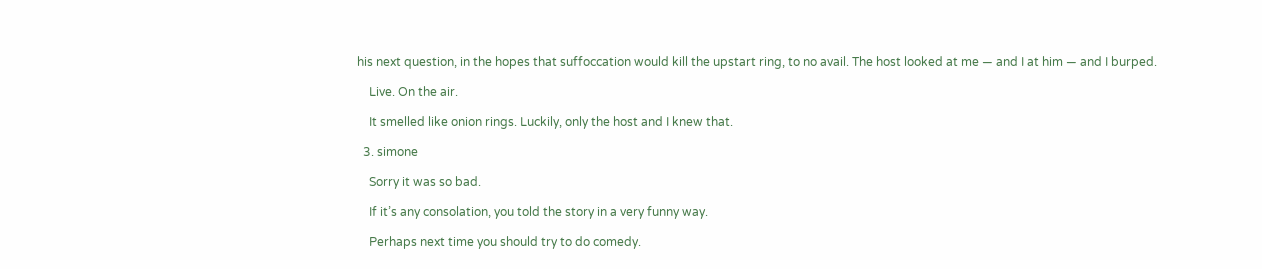his next question, in the hopes that suffoccation would kill the upstart ring, to no avail. The host looked at me — and I at him — and I burped.

    Live. On the air.

    It smelled like onion rings. Luckily, only the host and I knew that.

  3. simone

    Sorry it was so bad.

    If it’s any consolation, you told the story in a very funny way.

    Perhaps next time you should try to do comedy.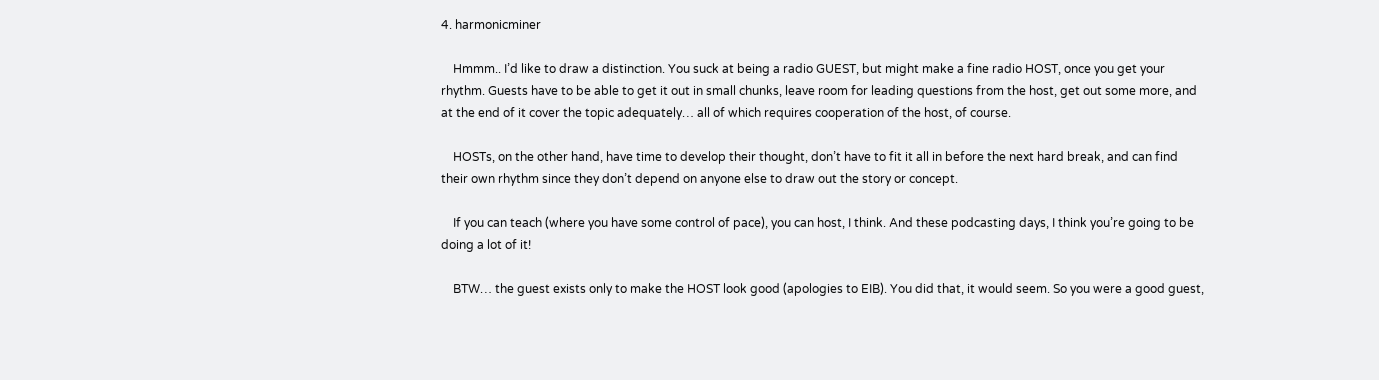4. harmonicminer

    Hmmm.. I’d like to draw a distinction. You suck at being a radio GUEST, but might make a fine radio HOST, once you get your rhythm. Guests have to be able to get it out in small chunks, leave room for leading questions from the host, get out some more, and at the end of it cover the topic adequately… all of which requires cooperation of the host, of course.

    HOSTs, on the other hand, have time to develop their thought, don’t have to fit it all in before the next hard break, and can find their own rhythm since they don’t depend on anyone else to draw out the story or concept.

    If you can teach (where you have some control of pace), you can host, I think. And these podcasting days, I think you’re going to be doing a lot of it!

    BTW… the guest exists only to make the HOST look good (apologies to EIB). You did that, it would seem. So you were a good guest,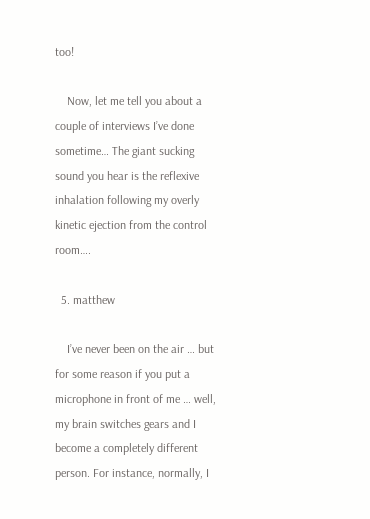too!

    Now, let me tell you about a couple of interviews I’ve done sometime… The giant sucking sound you hear is the reflexive inhalation following my overly kinetic ejection from the control room….

  5. matthew

    I’ve never been on the air … but for some reason if you put a microphone in front of me … well, my brain switches gears and I become a completely different person. For instance, normally, I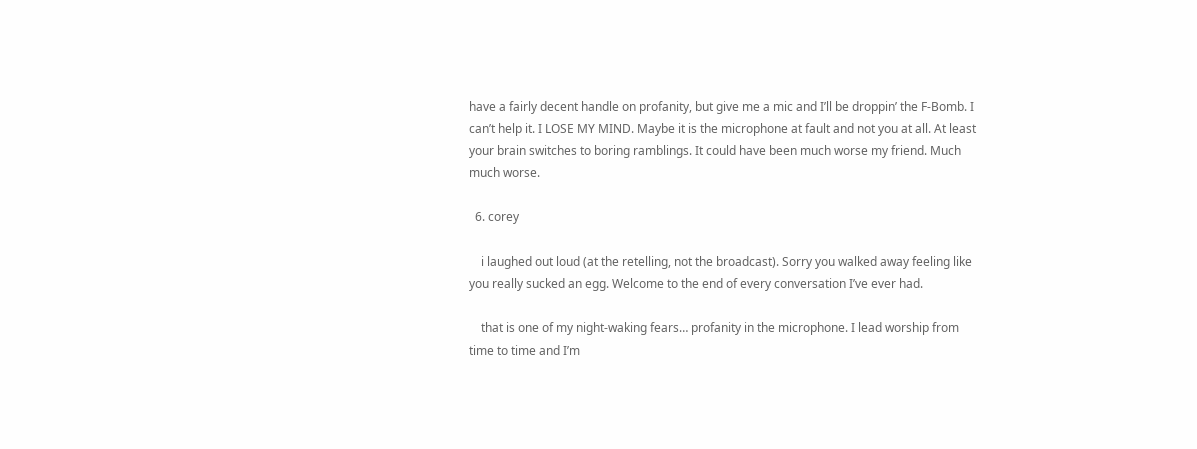have a fairly decent handle on profanity, but give me a mic and I’ll be droppin’ the F-Bomb. I can’t help it. I LOSE MY MIND. Maybe it is the microphone at fault and not you at all. At least your brain switches to boring ramblings. It could have been much worse my friend. Much much worse.

  6. corey

    i laughed out loud (at the retelling, not the broadcast). Sorry you walked away feeling like you really sucked an egg. Welcome to the end of every conversation I’ve ever had.

    that is one of my night-waking fears… profanity in the microphone. I lead worship from time to time and I’m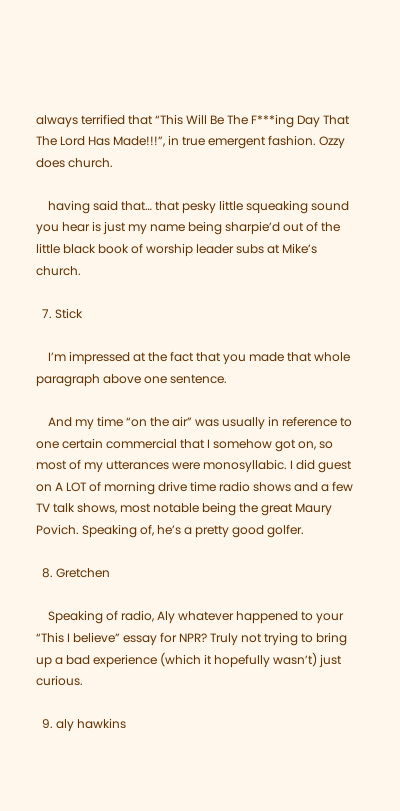always terrified that “This Will Be The F***ing Day That The Lord Has Made!!!”, in true emergent fashion. Ozzy does church.

    having said that… that pesky little squeaking sound you hear is just my name being sharpie’d out of the little black book of worship leader subs at Mike’s church.

  7. Stick

    I’m impressed at the fact that you made that whole paragraph above one sentence.

    And my time “on the air” was usually in reference to one certain commercial that I somehow got on, so most of my utterances were monosyllabic. I did guest on A LOT of morning drive time radio shows and a few TV talk shows, most notable being the great Maury Povich. Speaking of, he’s a pretty good golfer.

  8. Gretchen

    Speaking of radio, Aly whatever happened to your “This I believe” essay for NPR? Truly not trying to bring up a bad experience (which it hopefully wasn’t) just curious.

  9. aly hawkins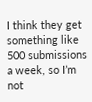I think they get something like 500 submissions a week, so I’m not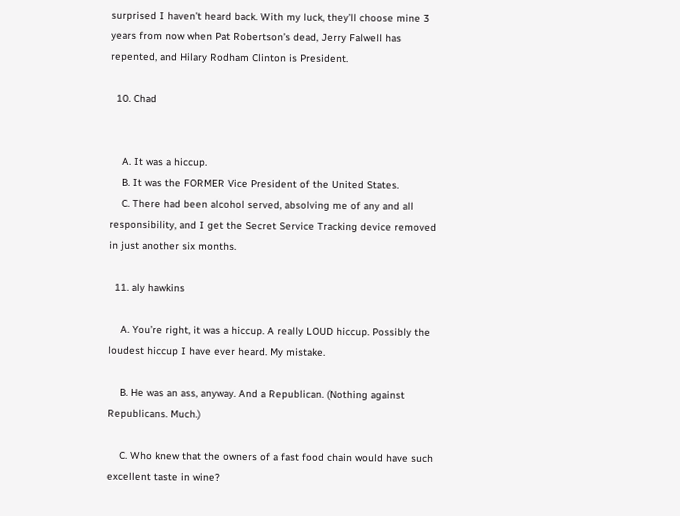surprised I haven’t heard back. With my luck, they’ll choose mine 3 years from now when Pat Robertson’s dead, Jerry Falwell has repented, and Hilary Rodham Clinton is President.

  10. Chad


    A. It was a hiccup.
    B. It was the FORMER Vice President of the United States.
    C. There had been alcohol served, absolving me of any and all responsibility, and I get the Secret Service Tracking device removed in just another six months.

  11. aly hawkins

    A. You’re right, it was a hiccup. A really LOUD hiccup. Possibly the loudest hiccup I have ever heard. My mistake.

    B. He was an ass, anyway. And a Republican. (Nothing against Republicans. Much.)

    C. Who knew that the owners of a fast food chain would have such excellent taste in wine?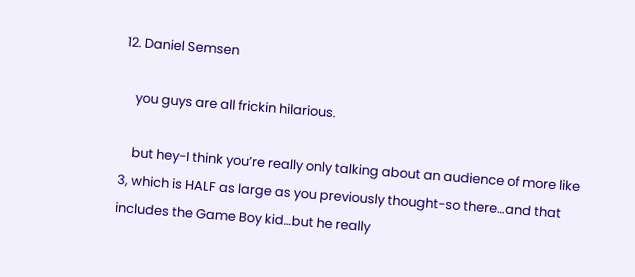12. Daniel Semsen

    you guys are all frickin hilarious.

    but hey-I think you’re really only talking about an audience of more like 3, which is HALF as large as you previously thought-so there…and that includes the Game Boy kid…but he really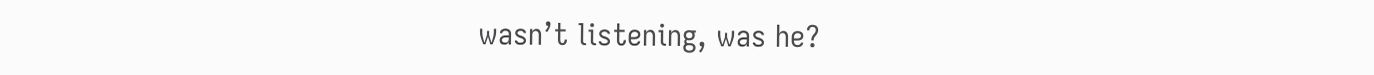wasn’t listening, was he?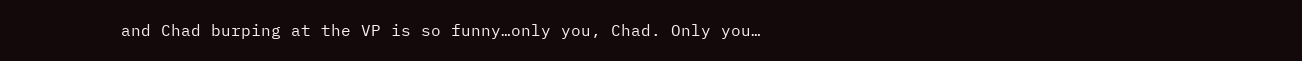and Chad burping at the VP is so funny…only you, Chad. Only you…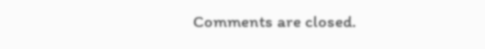Comments are closed.